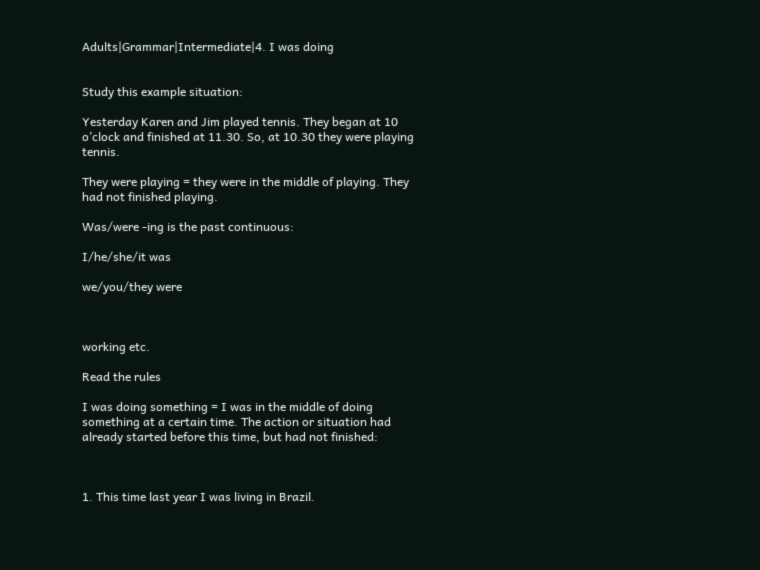Adults|Grammar|Intermediate|4. I was doing


Study this example situation:

Yesterday Karen and Jim played tennis. They began at 10 o’clock and finished at 11.30. So, at 10.30 they were playing tennis.

They were playing = they were in the middle of playing. They had not finished playing.

Was/were -ing is the past continuous:

I/he/she/it was

we/you/they were



working etc.

Read the rules

I was doing something = I was in the middle of doing something at a certain time. The action or situation had already started before this time, but had not finished:



1. This time last year I was living in Brazil.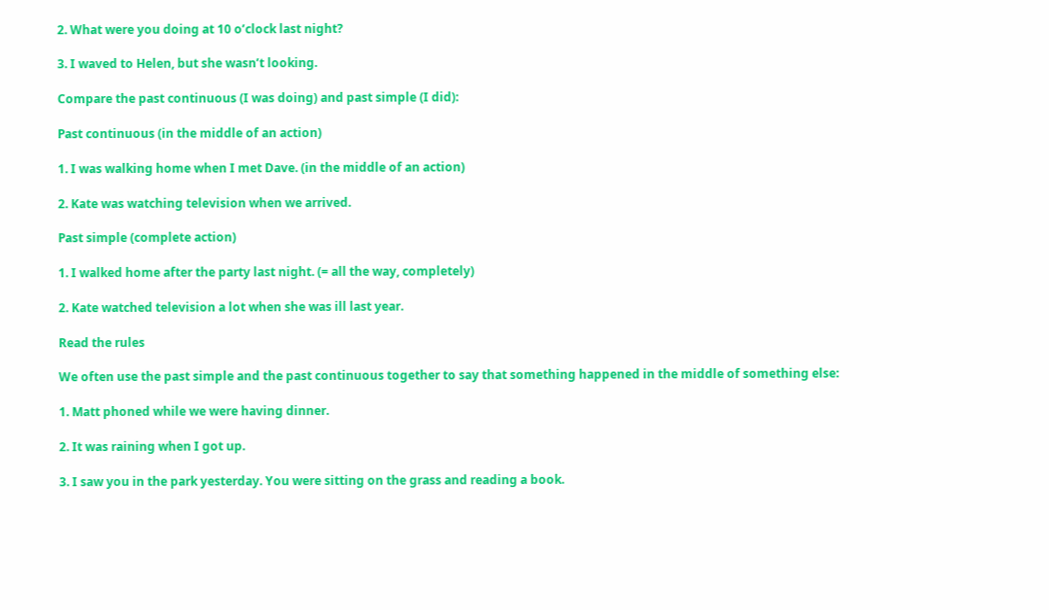2. What were you doing at 10 o’clock last night?

3. I waved to Helen, but she wasn’t looking.

Compare the past continuous (I was doing) and past simple (I did):

Past continuous (in the middle of an action)

1. I was walking home when I met Dave. (in the middle of an action)

2. Kate was watching television when we arrived.

Past simple (complete action)

1. I walked home after the party last night. (= all the way, completely)

2. Kate watched television a lot when she was ill last year.

Read the rules

We often use the past simple and the past continuous together to say that something happened in the middle of something else:

1. Matt phoned while we were having dinner.

2. It was raining when I got up.

3. I saw you in the park yesterday. You were sitting on the grass and reading a book.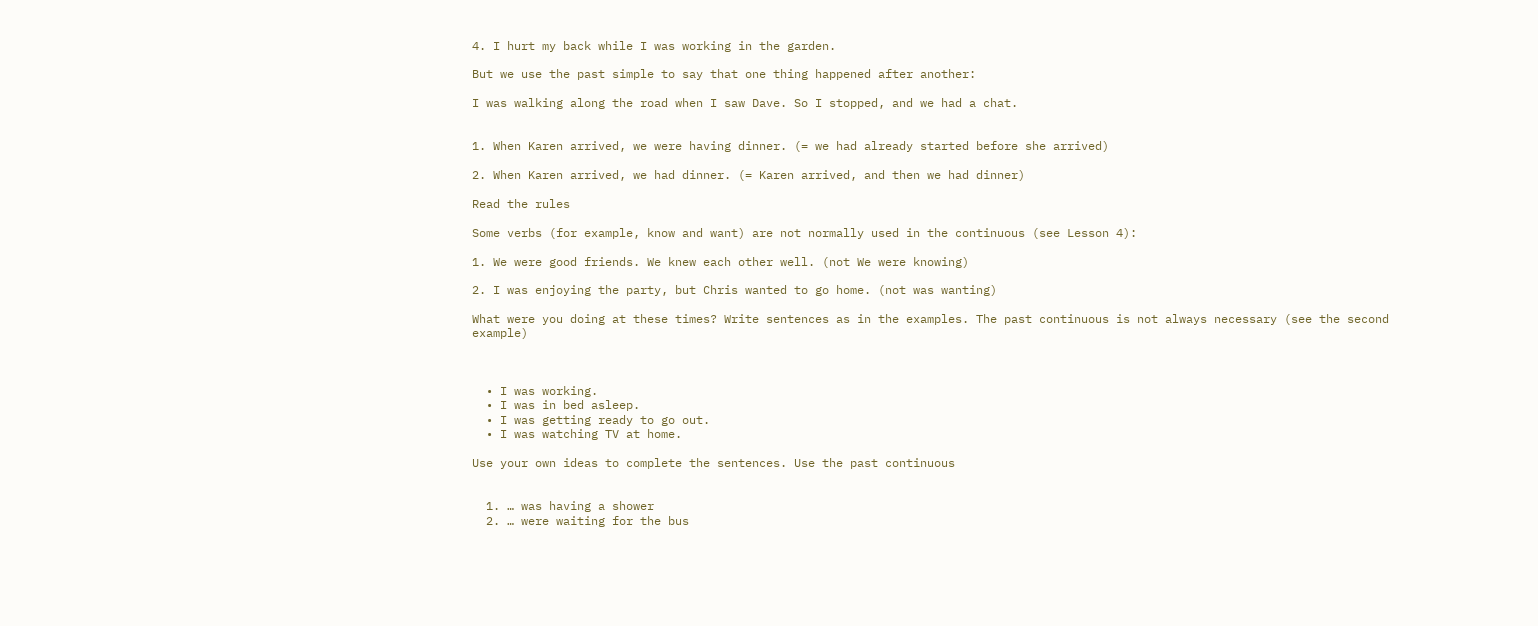4. I hurt my back while I was working in the garden.

But we use the past simple to say that one thing happened after another:

I was walking along the road when I saw Dave. So I stopped, and we had a chat.


1. When Karen arrived, we were having dinner. (= we had already started before she arrived)

2. When Karen arrived, we had dinner. (= Karen arrived, and then we had dinner)

Read the rules

Some verbs (for example, know and want) are not normally used in the continuous (see Lesson 4):

1. We were good friends. We knew each other well. (not We were knowing)

2. I was enjoying the party, but Chris wanted to go home. (not was wanting)

What were you doing at these times? Write sentences as in the examples. The past continuous is not always necessary (see the second example)



  • I was working.
  • I was in bed asleep.
  • I was getting ready to go out.
  • I was watching TV at home.

Use your own ideas to complete the sentences. Use the past continuous


  1. … was having a shower
  2. … were waiting for the bus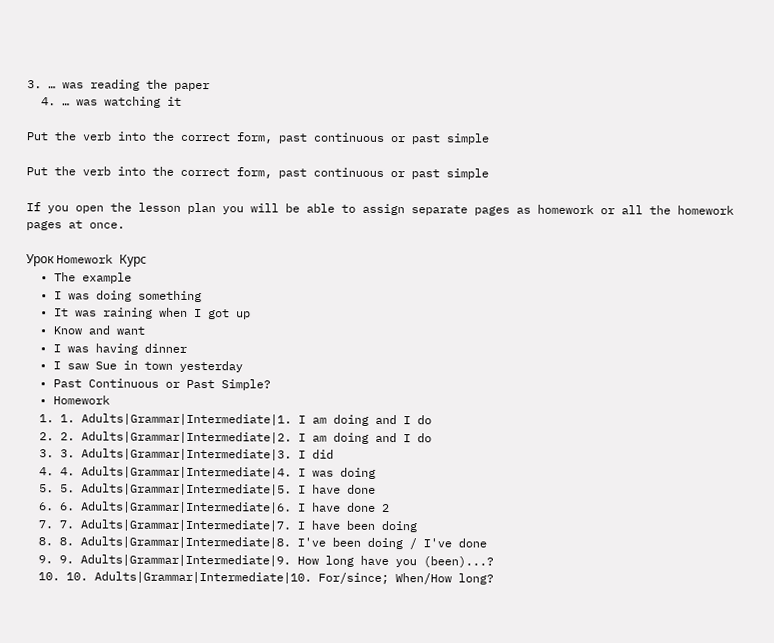3. … was reading the paper
  4. … was watching it

Put the verb into the correct form, past continuous or past simple

Put the verb into the correct form, past continuous or past simple

If you open the lesson plan you will be able to assign separate pages as homework or all the homework pages at once.

Урок Homework Курс
  • The example
  • I was doing something
  • It was raining when I got up
  • Know and want
  • I was having dinner
  • I saw Sue in town yesterday
  • Past Continuous or Past Simple?
  • Homework
  1. 1. Adults|Grammar|Intermediate|1. I am doing and I do
  2. 2. Adults|Grammar|Intermediate|2. I am doing and I do
  3. 3. Adults|Grammar|Intermediate|3. I did
  4. 4. Adults|Grammar|Intermediate|4. I was doing
  5. 5. Adults|Grammar|Intermediate|5. I have done
  6. 6. Adults|Grammar|Intermediate|6. I have done 2
  7. 7. Adults|Grammar|Intermediate|7. I have been doing
  8. 8. Adults|Grammar|Intermediate|8. I've been doing / I've done
  9. 9. Adults|Grammar|Intermediate|9. How long have you (been)...?
  10. 10. Adults|Grammar|Intermediate|10. For/since; When/How long?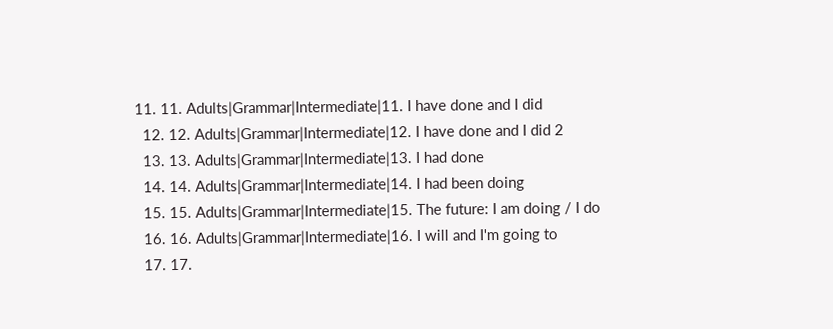11. 11. Adults|Grammar|Intermediate|11. I have done and I did
  12. 12. Adults|Grammar|Intermediate|12. I have done and I did 2
  13. 13. Adults|Grammar|Intermediate|13. I had done
  14. 14. Adults|Grammar|Intermediate|14. I had been doing
  15. 15. Adults|Grammar|Intermediate|15. The future: I am doing / I do
  16. 16. Adults|Grammar|Intermediate|16. I will and I'm going to
  17. 17.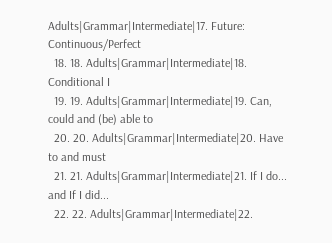Adults|Grammar|Intermediate|17. Future: Continuous/Perfect
  18. 18. Adults|Grammar|Intermediate|18. Conditional I
  19. 19. Adults|Grammar|Intermediate|19. Can, could and (be) able to
  20. 20. Adults|Grammar|Intermediate|20. Have to and must
  21. 21. Adults|Grammar|Intermediate|21. If I do... and If I did...
  22. 22. Adults|Grammar|Intermediate|22.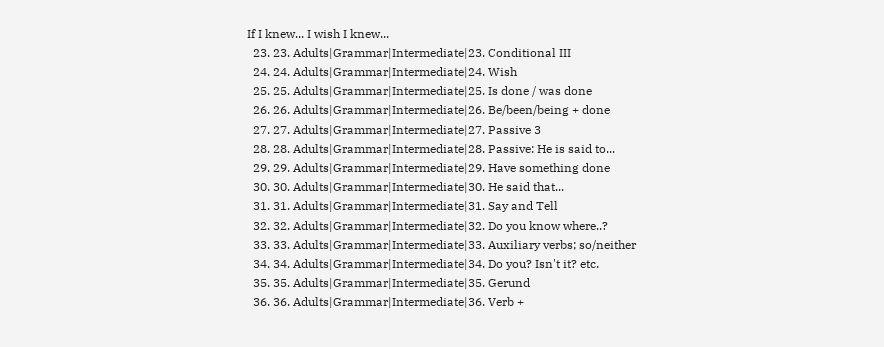If I knew... I wish I knew...
  23. 23. Adults|Grammar|Intermediate|23. Conditional III
  24. 24. Adults|Grammar|Intermediate|24. Wish
  25. 25. Adults|Grammar|Intermediate|25. Is done / was done
  26. 26. Adults|Grammar|Intermediate|26. Be/been/being + done
  27. 27. Adults|Grammar|Intermediate|27. Passive 3
  28. 28. Adults|Grammar|Intermediate|28. Passive: He is said to...
  29. 29. Adults|Grammar|Intermediate|29. Have something done
  30. 30. Adults|Grammar|Intermediate|30. He said that...
  31. 31. Adults|Grammar|Intermediate|31. Say and Tell
  32. 32. Adults|Grammar|Intermediate|32. Do you know where..?
  33. 33. Adults|Grammar|Intermediate|33. Auxiliary verbs; so/neither
  34. 34. Adults|Grammar|Intermediate|34. Do you? Isn't it? etc.
  35. 35. Adults|Grammar|Intermediate|35. Gerund
  36. 36. Adults|Grammar|Intermediate|36. Verb +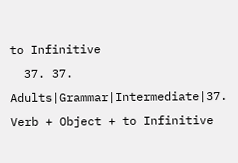to Infinitive
  37. 37. Adults|Grammar|Intermediate|37. Verb + Object + to Infinitive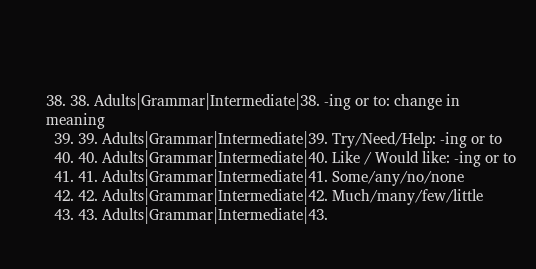38. 38. Adults|Grammar|Intermediate|38. -ing or to: change in meaning
  39. 39. Adults|Grammar|Intermediate|39. Try/Need/Help: -ing or to
  40. 40. Adults|Grammar|Intermediate|40. Like / Would like: -ing or to
  41. 41. Adults|Grammar|Intermediate|41. Some/any/no/none
  42. 42. Adults|Grammar|Intermediate|42. Much/many/few/little
  43. 43. Adults|Grammar|Intermediate|43.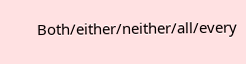Both/either/neither/all/every